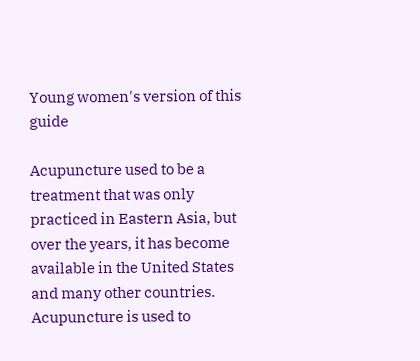Young women's version of this guide

Acupuncture used to be a treatment that was only practiced in Eastern Asia, but over the years, it has become available in the United States and many other countries. Acupuncture is used to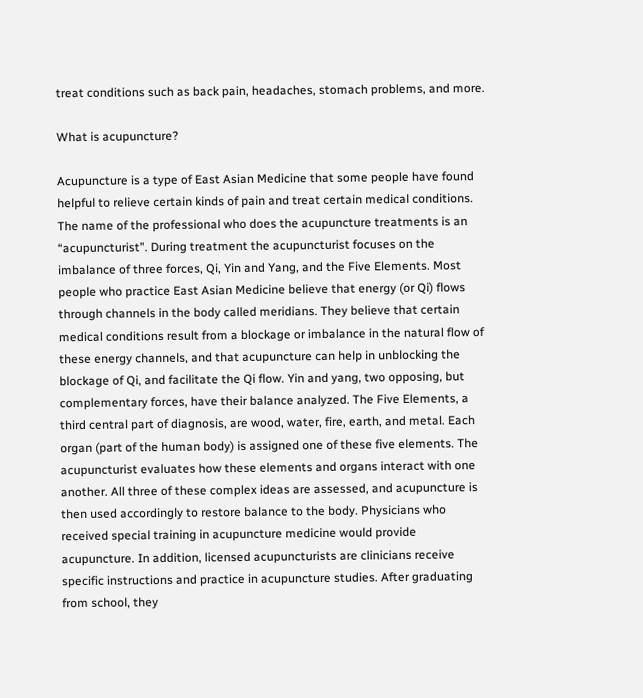treat conditions such as back pain, headaches, stomach problems, and more.

What is acupuncture?

Acupuncture is a type of East Asian Medicine that some people have found helpful to relieve certain kinds of pain and treat certain medical conditions. The name of the professional who does the acupuncture treatments is an “acupuncturist”. During treatment the acupuncturist focuses on the imbalance of three forces, Qi, Yin and Yang, and the Five Elements. Most people who practice East Asian Medicine believe that energy (or Qi) flows through channels in the body called meridians. They believe that certain medical conditions result from a blockage or imbalance in the natural flow of these energy channels, and that acupuncture can help in unblocking the blockage of Qi, and facilitate the Qi flow. Yin and yang, two opposing, but complementary forces, have their balance analyzed. The Five Elements, a third central part of diagnosis, are wood, water, fire, earth, and metal. Each organ (part of the human body) is assigned one of these five elements. The acupuncturist evaluates how these elements and organs interact with one another. All three of these complex ideas are assessed, and acupuncture is then used accordingly to restore balance to the body. Physicians who received special training in acupuncture medicine would provide acupuncture. In addition, licensed acupuncturists are clinicians receive specific instructions and practice in acupuncture studies. After graduating from school, they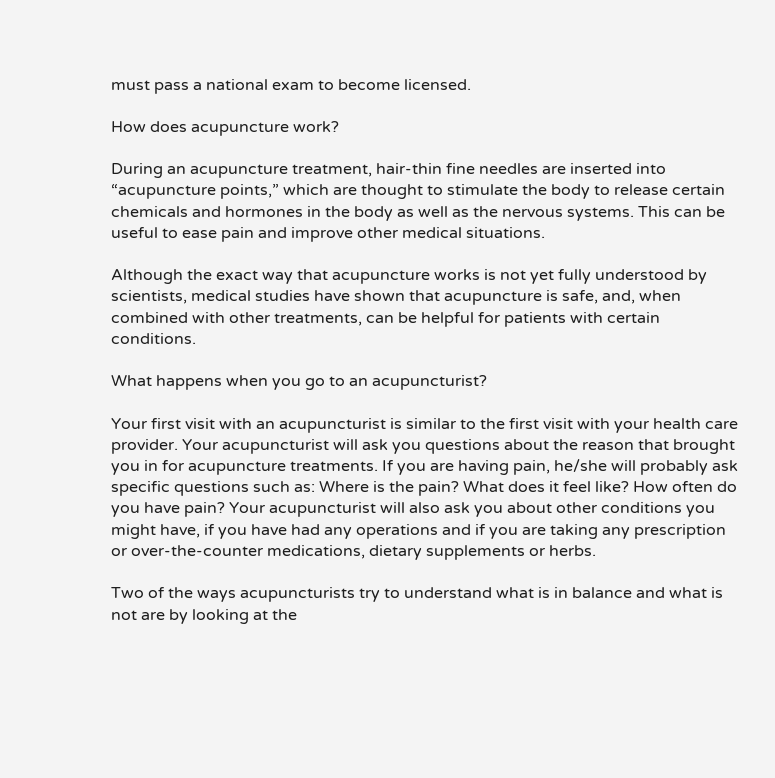must pass a national exam to become licensed.

How does acupuncture work?

During an acupuncture treatment, hair-thin fine needles are inserted into “acupuncture points,” which are thought to stimulate the body to release certain chemicals and hormones in the body as well as the nervous systems. This can be useful to ease pain and improve other medical situations.

Although the exact way that acupuncture works is not yet fully understood by scientists, medical studies have shown that acupuncture is safe, and, when combined with other treatments, can be helpful for patients with certain conditions.

What happens when you go to an acupuncturist?

Your first visit with an acupuncturist is similar to the first visit with your health care provider. Your acupuncturist will ask you questions about the reason that brought you in for acupuncture treatments. If you are having pain, he/she will probably ask specific questions such as: Where is the pain? What does it feel like? How often do you have pain? Your acupuncturist will also ask you about other conditions you might have, if you have had any operations and if you are taking any prescription or over-the-counter medications, dietary supplements or herbs.

Two of the ways acupuncturists try to understand what is in balance and what is not are by looking at the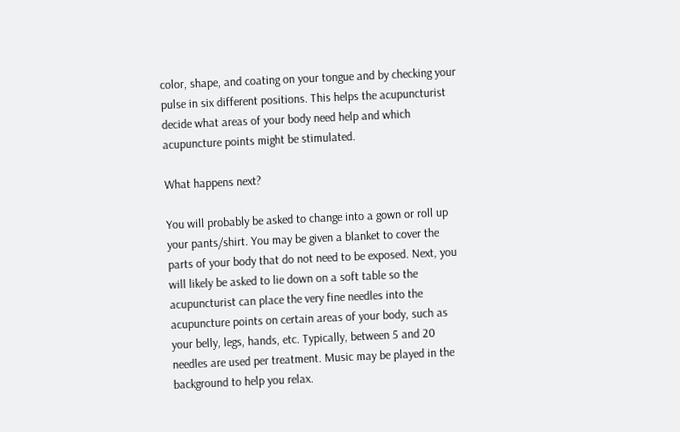color, shape, and coating on your tongue and by checking your pulse in six different positions. This helps the acupuncturist decide what areas of your body need help and which acupuncture points might be stimulated.

What happens next?

You will probably be asked to change into a gown or roll up your pants/shirt. You may be given a blanket to cover the parts of your body that do not need to be exposed. Next, you will likely be asked to lie down on a soft table so the acupuncturist can place the very fine needles into the acupuncture points on certain areas of your body, such as your belly, legs, hands, etc. Typically, between 5 and 20 needles are used per treatment. Music may be played in the background to help you relax.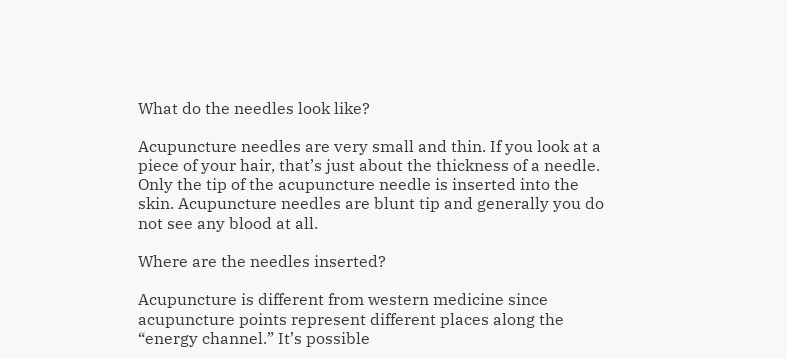What do the needles look like?

Acupuncture needles are very small and thin. If you look at a piece of your hair, that’s just about the thickness of a needle. Only the tip of the acupuncture needle is inserted into the skin. Acupuncture needles are blunt tip and generally you do not see any blood at all.

Where are the needles inserted?

Acupuncture is different from western medicine since acupuncture points represent different places along the “energy channel.” It’s possible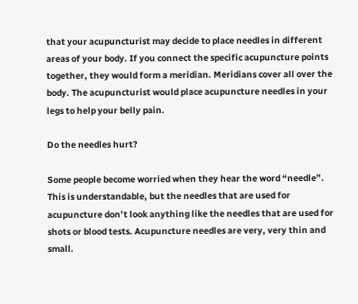that your acupuncturist may decide to place needles in different areas of your body. If you connect the specific acupuncture points together, they would form a meridian. Meridians cover all over the body. The acupuncturist would place acupuncture needles in your legs to help your belly pain.

Do the needles hurt?

Some people become worried when they hear the word “needle”. This is understandable, but the needles that are used for acupuncture don’t look anything like the needles that are used for shots or blood tests. Acupuncture needles are very, very thin and small.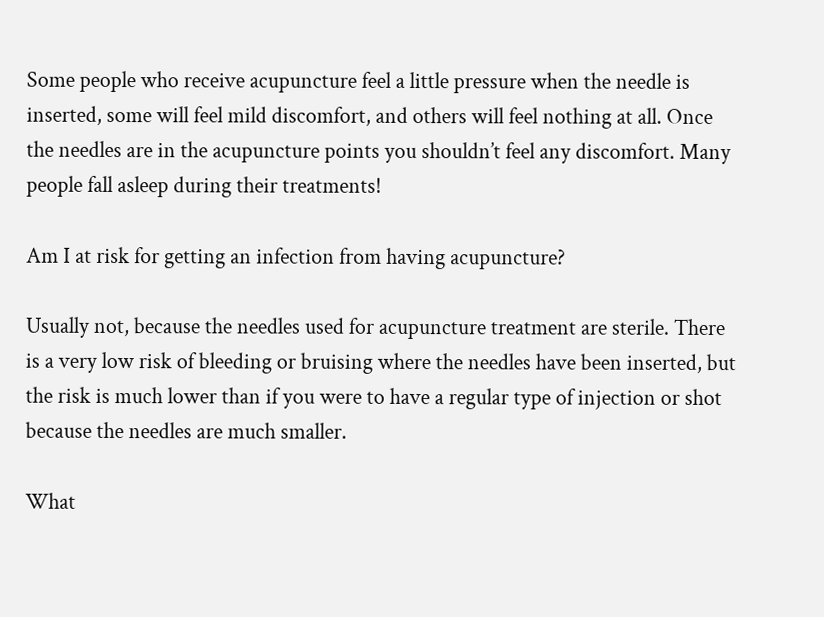Some people who receive acupuncture feel a little pressure when the needle is inserted, some will feel mild discomfort, and others will feel nothing at all. Once the needles are in the acupuncture points you shouldn’t feel any discomfort. Many people fall asleep during their treatments!

Am I at risk for getting an infection from having acupuncture?

Usually not, because the needles used for acupuncture treatment are sterile. There is a very low risk of bleeding or bruising where the needles have been inserted, but the risk is much lower than if you were to have a regular type of injection or shot because the needles are much smaller.

What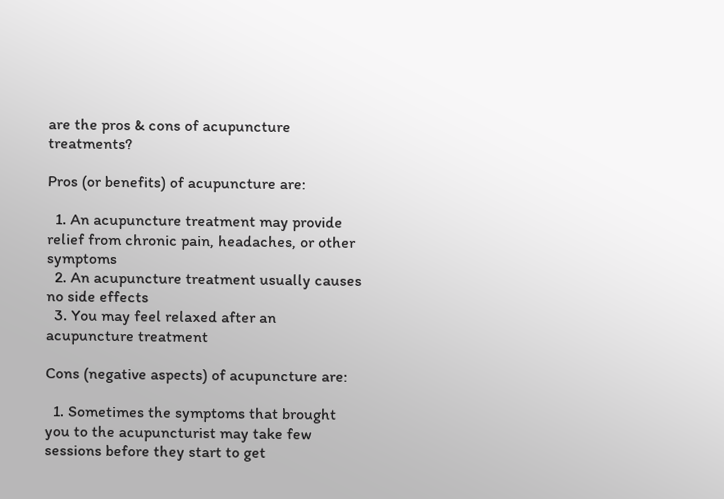are the pros & cons of acupuncture treatments?

Pros (or benefits) of acupuncture are:

  1. An acupuncture treatment may provide relief from chronic pain, headaches, or other symptoms
  2. An acupuncture treatment usually causes no side effects
  3. You may feel relaxed after an acupuncture treatment

Cons (negative aspects) of acupuncture are:

  1. Sometimes the symptoms that brought you to the acupuncturist may take few sessions before they start to get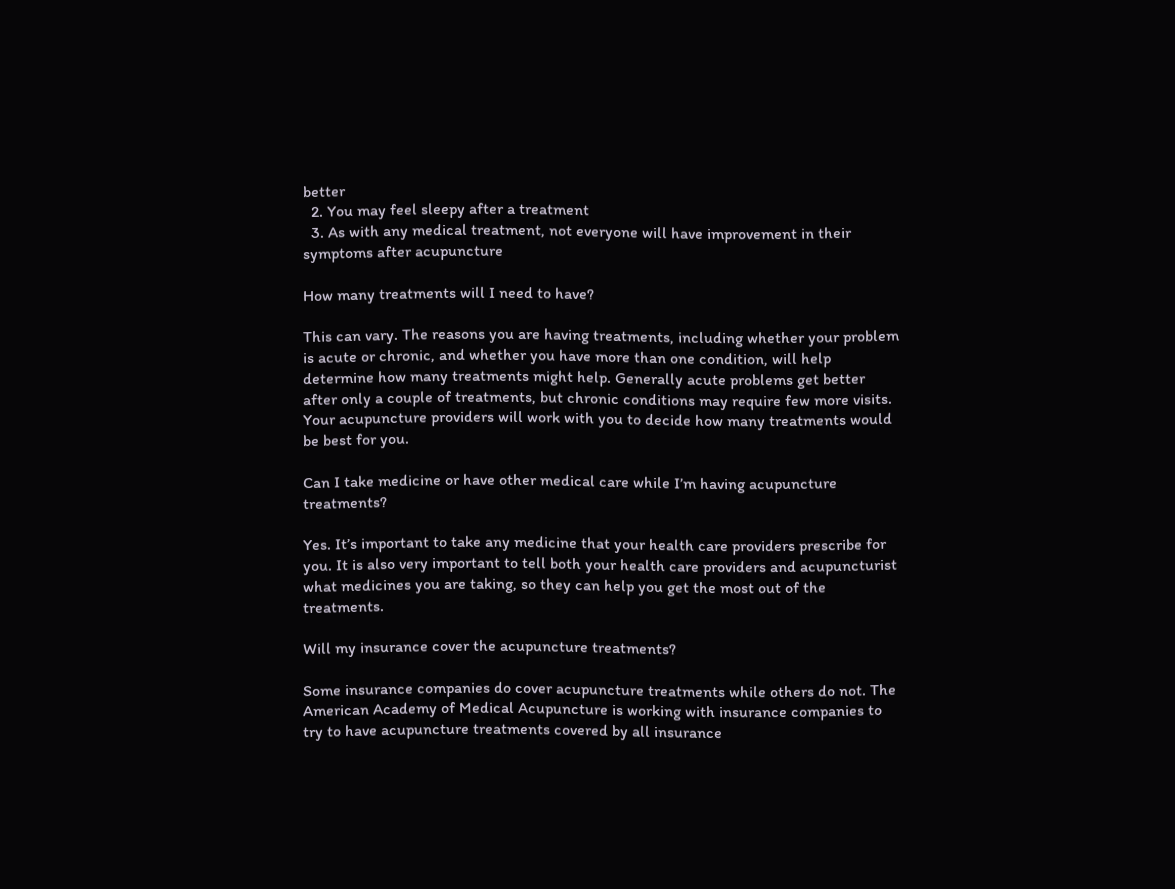better
  2. You may feel sleepy after a treatment
  3. As with any medical treatment, not everyone will have improvement in their symptoms after acupuncture

How many treatments will I need to have?

This can vary. The reasons you are having treatments, including whether your problem is acute or chronic, and whether you have more than one condition, will help determine how many treatments might help. Generally acute problems get better after only a couple of treatments, but chronic conditions may require few more visits. Your acupuncture providers will work with you to decide how many treatments would be best for you.

Can I take medicine or have other medical care while I’m having acupuncture treatments?

Yes. It’s important to take any medicine that your health care providers prescribe for you. It is also very important to tell both your health care providers and acupuncturist what medicines you are taking, so they can help you get the most out of the treatments.

Will my insurance cover the acupuncture treatments?

Some insurance companies do cover acupuncture treatments while others do not. The American Academy of Medical Acupuncture is working with insurance companies to try to have acupuncture treatments covered by all insurance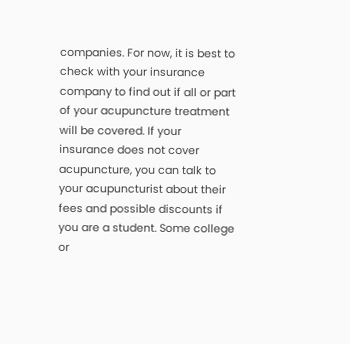companies. For now, it is best to check with your insurance company to find out if all or part of your acupuncture treatment will be covered. If your insurance does not cover acupuncture, you can talk to your acupuncturist about their fees and possible discounts if you are a student. Some college or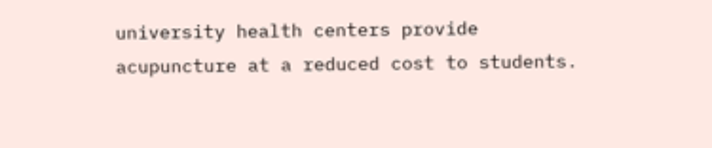university health centers provide acupuncture at a reduced cost to students.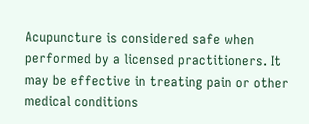Acupuncture is considered safe when performed by a licensed practitioners. It may be effective in treating pain or other medical conditions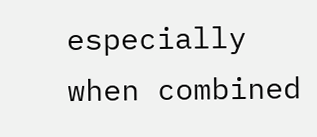especially when combined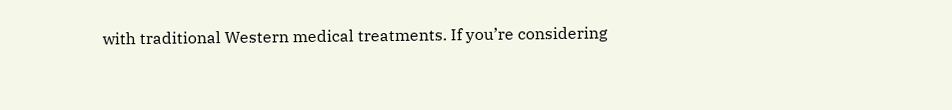with traditional Western medical treatments. If you’re considering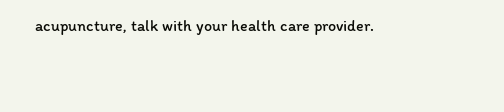acupuncture, talk with your health care provider.